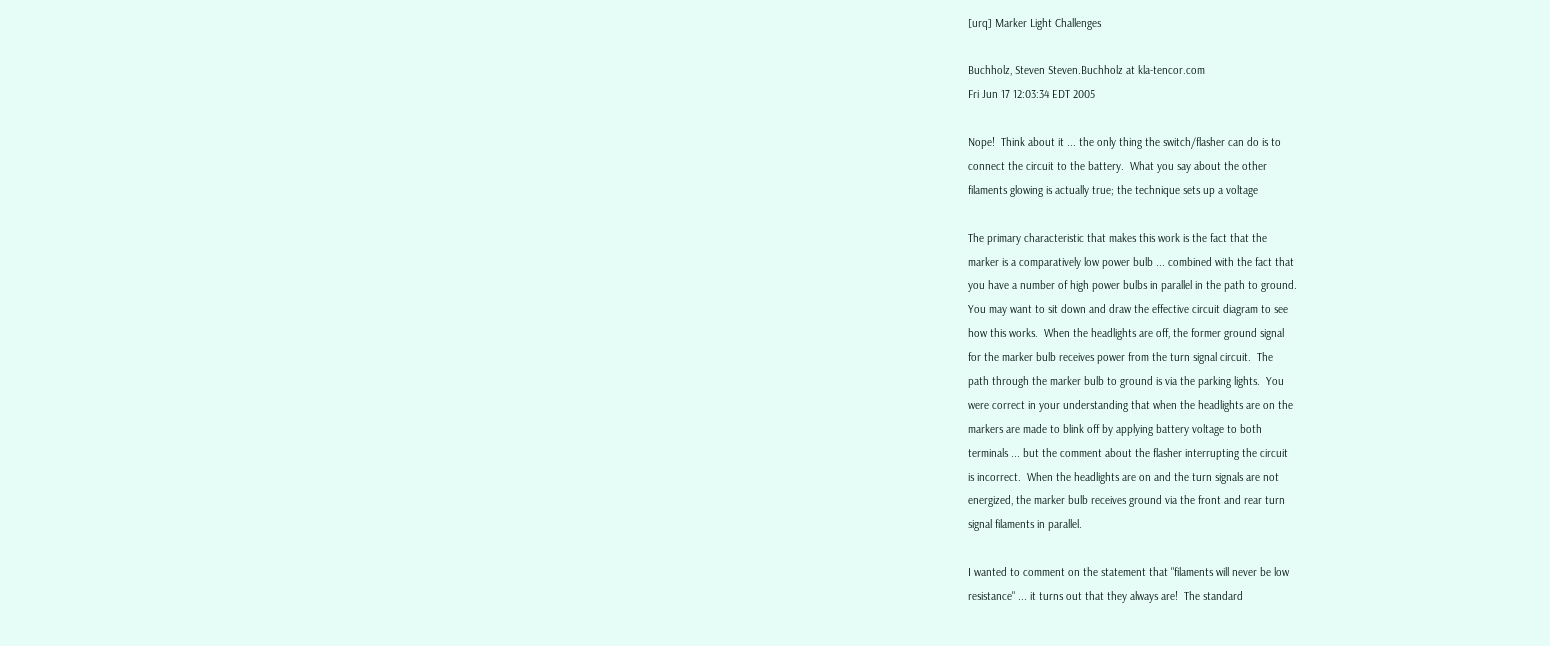[urq] Marker Light Challenges

Buchholz, Steven Steven.Buchholz at kla-tencor.com
Fri Jun 17 12:03:34 EDT 2005

Nope!  Think about it ... the only thing the switch/flasher can do is to
connect the circuit to the battery.  What you say about the other
filaments glowing is actually true; the technique sets up a voltage

The primary characteristic that makes this work is the fact that the
marker is a comparatively low power bulb ... combined with the fact that
you have a number of high power bulbs in parallel in the path to ground.
You may want to sit down and draw the effective circuit diagram to see
how this works.  When the headlights are off, the former ground signal
for the marker bulb receives power from the turn signal circuit.  The
path through the marker bulb to ground is via the parking lights.  You
were correct in your understanding that when the headlights are on the
markers are made to blink off by applying battery voltage to both
terminals ... but the comment about the flasher interrupting the circuit
is incorrect.  When the headlights are on and the turn signals are not
energized, the marker bulb receives ground via the front and rear turn
signal filaments in parallel.

I wanted to comment on the statement that "filaments will never be low
resistance" ... it turns out that they always are!  The standard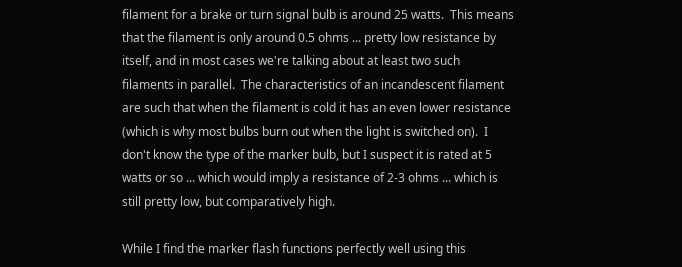filament for a brake or turn signal bulb is around 25 watts.  This means
that the filament is only around 0.5 ohms ... pretty low resistance by
itself, and in most cases we're talking about at least two such
filaments in parallel.  The characteristics of an incandescent filament
are such that when the filament is cold it has an even lower resistance
(which is why most bulbs burn out when the light is switched on).  I
don't know the type of the marker bulb, but I suspect it is rated at 5
watts or so ... which would imply a resistance of 2-3 ohms ... which is
still pretty low, but comparatively high.

While I find the marker flash functions perfectly well using this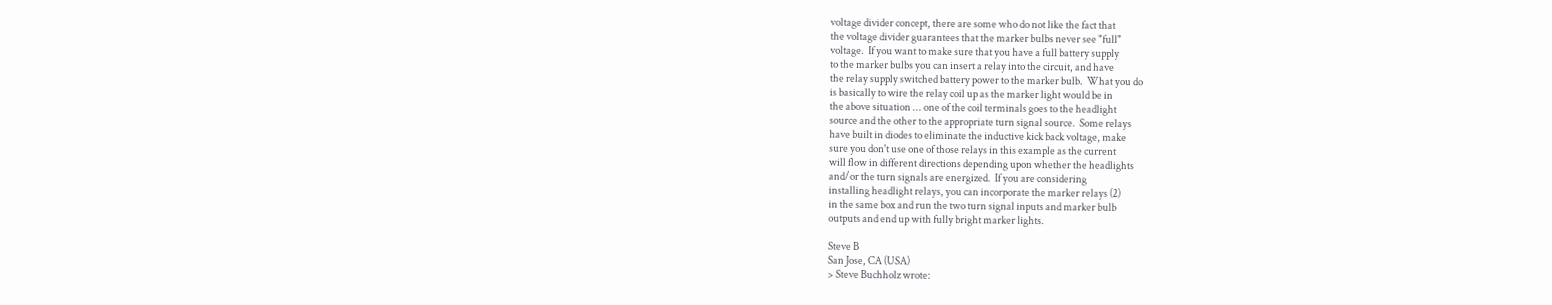voltage divider concept, there are some who do not like the fact that
the voltage divider guarantees that the marker bulbs never see "full"
voltage.  If you want to make sure that you have a full battery supply
to the marker bulbs you can insert a relay into the circuit, and have
the relay supply switched battery power to the marker bulb.  What you do
is basically to wire the relay coil up as the marker light would be in
the above situation ... one of the coil terminals goes to the headlight
source and the other to the appropriate turn signal source.  Some relays
have built in diodes to eliminate the inductive kick back voltage, make
sure you don't use one of those relays in this example as the current
will flow in different directions depending upon whether the headlights
and/or the turn signals are energized.  If you are considering
installing headlight relays, you can incorporate the marker relays (2)
in the same box and run the two turn signal inputs and marker bulb
outputs and end up with fully bright marker lights.

Steve B
San Jose, CA (USA)
> Steve Buchholz wrote: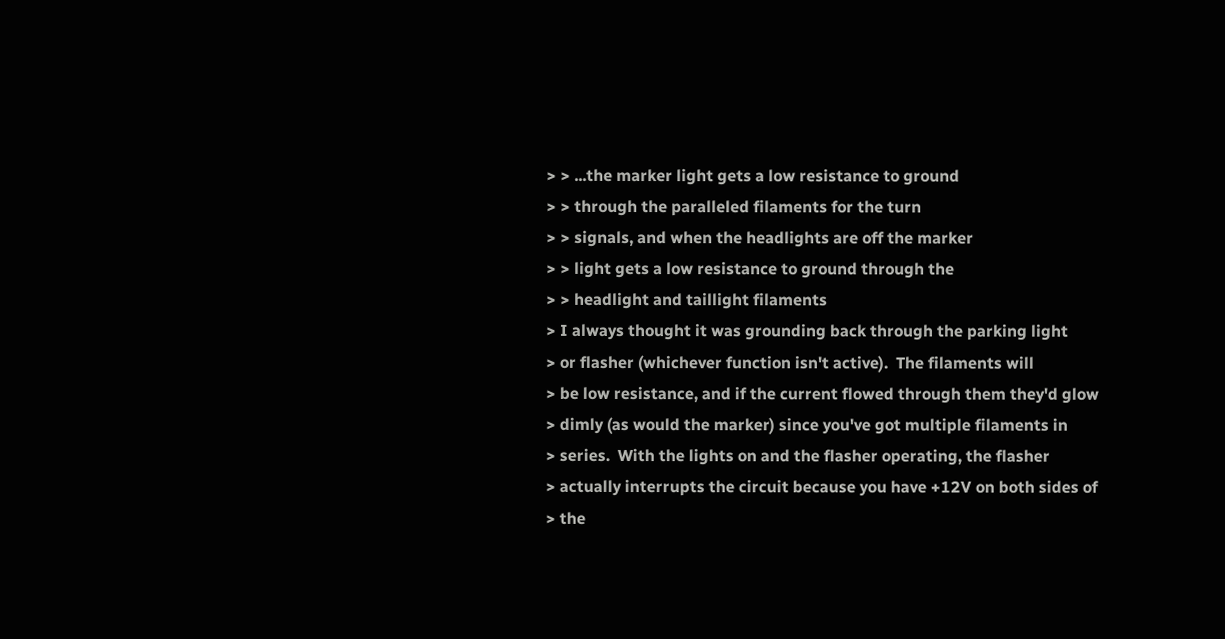> > ...the marker light gets a low resistance to ground
> > through the paralleled filaments for the turn
> > signals, and when the headlights are off the marker
> > light gets a low resistance to ground through the
> > headlight and taillight filaments
> I always thought it was grounding back through the parking light
> or flasher (whichever function isn't active).  The filaments will
> be low resistance, and if the current flowed through them they'd glow
> dimly (as would the marker) since you've got multiple filaments in
> series.  With the lights on and the flasher operating, the flasher
> actually interrupts the circuit because you have +12V on both sides of
> the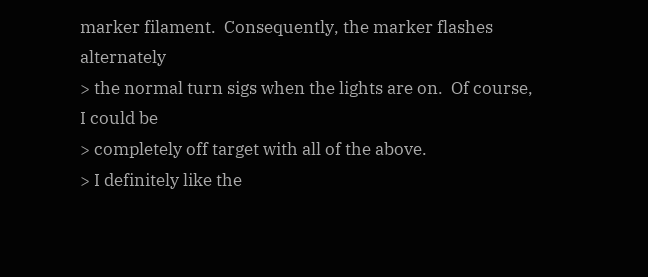marker filament.  Consequently, the marker flashes alternately
> the normal turn sigs when the lights are on.  Of course, I could be
> completely off target with all of the above.
> I definitely like the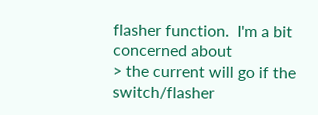flasher function.  I'm a bit concerned about
> the current will go if the switch/flasher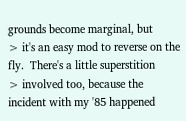grounds become marginal, but
> it's an easy mod to reverse on the fly.  There's a little superstition
> involved too, because the incident with my '85 happened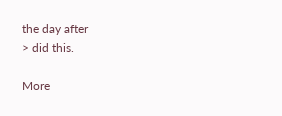the day after
> did this.

More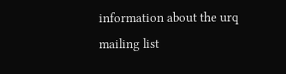information about the urq mailing list